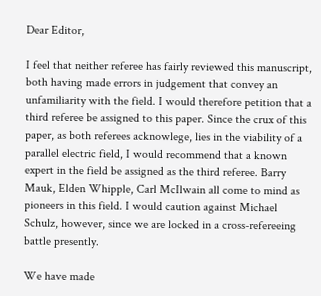Dear Editor,

I feel that neither referee has fairly reviewed this manuscript, both having made errors in judgement that convey an unfamiliarity with the field. I would therefore petition that a third referee be assigned to this paper. Since the crux of this paper, as both referees acknowlege, lies in the viability of a parallel electric field, I would recommend that a known expert in the field be assigned as the third referee. Barry Mauk, Elden Whipple, Carl McIlwain all come to mind as pioneers in this field. I would caution against Michael Schulz, however, since we are locked in a cross-refereeing battle presently.

We have made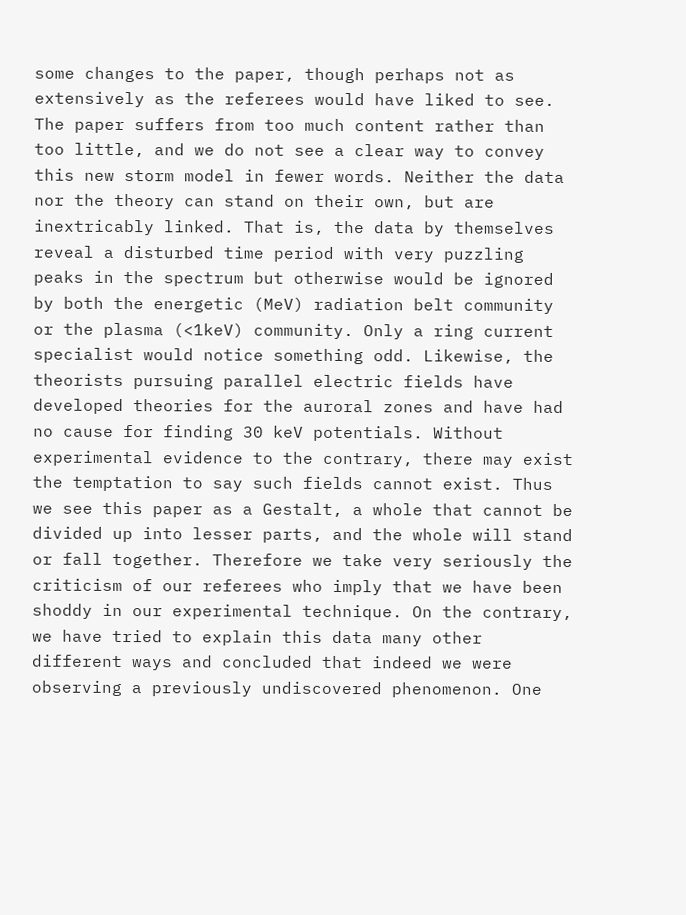some changes to the paper, though perhaps not as extensively as the referees would have liked to see. The paper suffers from too much content rather than too little, and we do not see a clear way to convey this new storm model in fewer words. Neither the data nor the theory can stand on their own, but are inextricably linked. That is, the data by themselves reveal a disturbed time period with very puzzling peaks in the spectrum but otherwise would be ignored by both the energetic (MeV) radiation belt community or the plasma (<1keV) community. Only a ring current specialist would notice something odd. Likewise, the theorists pursuing parallel electric fields have developed theories for the auroral zones and have had no cause for finding 30 keV potentials. Without experimental evidence to the contrary, there may exist the temptation to say such fields cannot exist. Thus we see this paper as a Gestalt, a whole that cannot be divided up into lesser parts, and the whole will stand or fall together. Therefore we take very seriously the criticism of our referees who imply that we have been shoddy in our experimental technique. On the contrary, we have tried to explain this data many other different ways and concluded that indeed we were observing a previously undiscovered phenomenon. One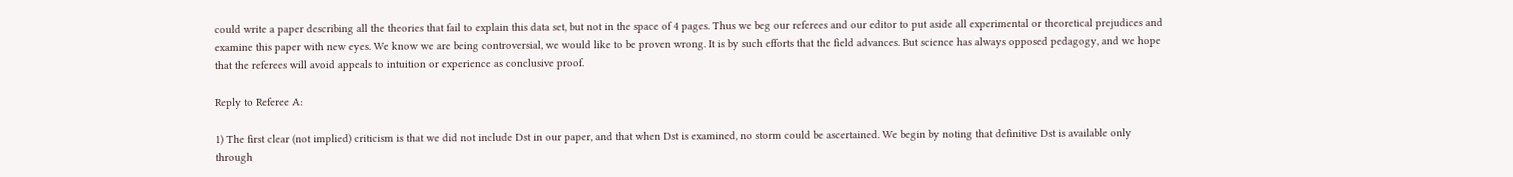could write a paper describing all the theories that fail to explain this data set, but not in the space of 4 pages. Thus we beg our referees and our editor to put aside all experimental or theoretical prejudices and examine this paper with new eyes. We know we are being controversial, we would like to be proven wrong. It is by such efforts that the field advances. But science has always opposed pedagogy, and we hope that the referees will avoid appeals to intuition or experience as conclusive proof.

Reply to Referee A:

1) The first clear (not implied) criticism is that we did not include Dst in our paper, and that when Dst is examined, no storm could be ascertained. We begin by noting that definitive Dst is available only through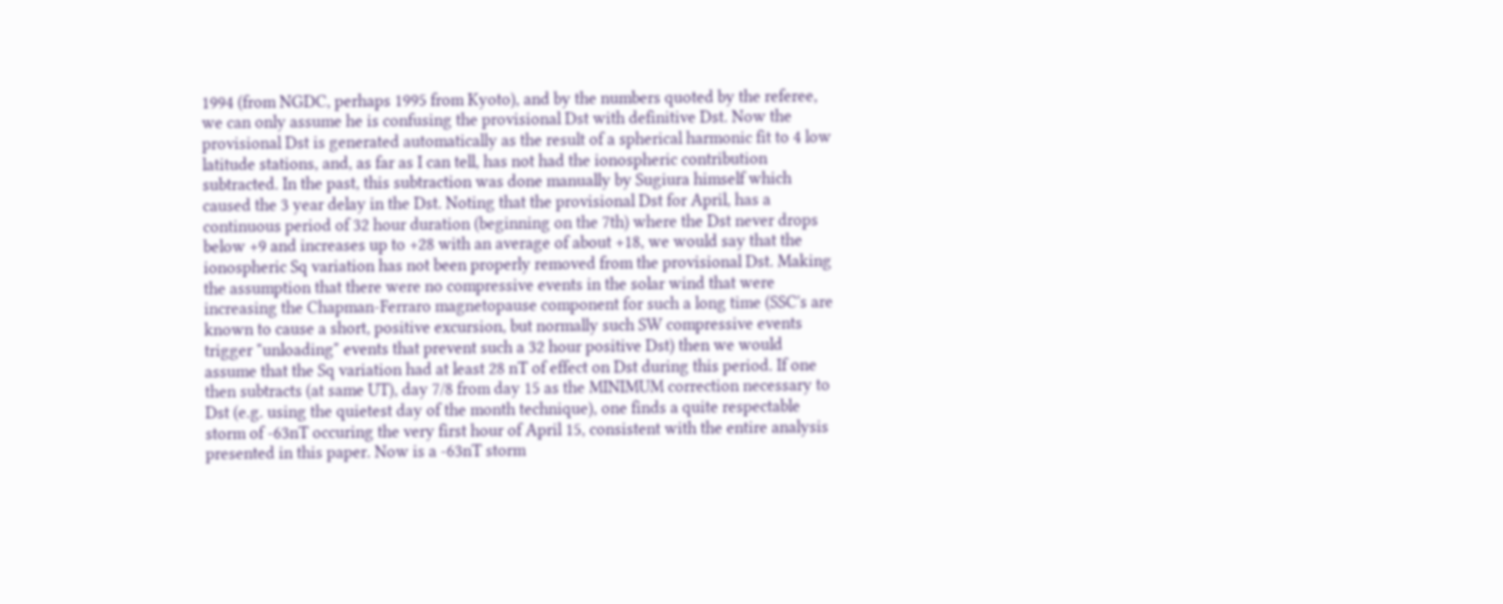1994 (from NGDC, perhaps 1995 from Kyoto), and by the numbers quoted by the referee, we can only assume he is confusing the provisional Dst with definitive Dst. Now the provisional Dst is generated automatically as the result of a spherical harmonic fit to 4 low latitude stations, and, as far as I can tell, has not had the ionospheric contribution subtracted. In the past, this subtraction was done manually by Sugiura himself which caused the 3 year delay in the Dst. Noting that the provisional Dst for April, has a continuous period of 32 hour duration (beginning on the 7th) where the Dst never drops below +9 and increases up to +28 with an average of about +18, we would say that the ionospheric Sq variation has not been properly removed from the provisional Dst. Making the assumption that there were no compressive events in the solar wind that were increasing the Chapman-Ferraro magnetopause component for such a long time (SSC's are known to cause a short, positive excursion, but normally such SW compressive events trigger "unloading" events that prevent such a 32 hour positive Dst) then we would assume that the Sq variation had at least 28 nT of effect on Dst during this period. If one then subtracts (at same UT), day 7/8 from day 15 as the MINIMUM correction necessary to Dst (e.g. using the quietest day of the month technique), one finds a quite respectable storm of -63nT occuring the very first hour of April 15, consistent with the entire analysis presented in this paper. Now is a -63nT storm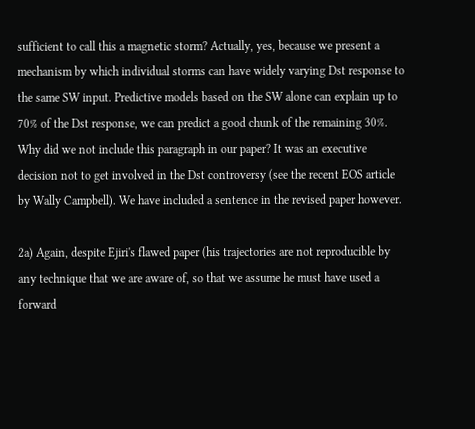sufficient to call this a magnetic storm? Actually, yes, because we present a mechanism by which individual storms can have widely varying Dst response to the same SW input. Predictive models based on the SW alone can explain up to 70% of the Dst response, we can predict a good chunk of the remaining 30%. Why did we not include this paragraph in our paper? It was an executive decision not to get involved in the Dst controversy (see the recent EOS article by Wally Campbell). We have included a sentence in the revised paper however.

2a) Again, despite Ejiri's flawed paper (his trajectories are not reproducible by any technique that we are aware of, so that we assume he must have used a forward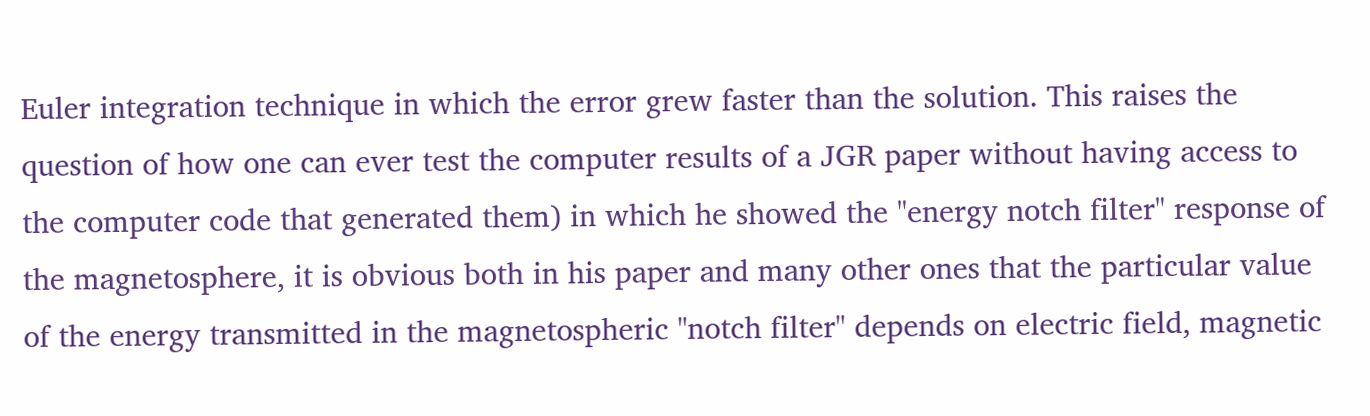Euler integration technique in which the error grew faster than the solution. This raises the question of how one can ever test the computer results of a JGR paper without having access to the computer code that generated them) in which he showed the "energy notch filter" response of the magnetosphere, it is obvious both in his paper and many other ones that the particular value of the energy transmitted in the magnetospheric "notch filter" depends on electric field, magnetic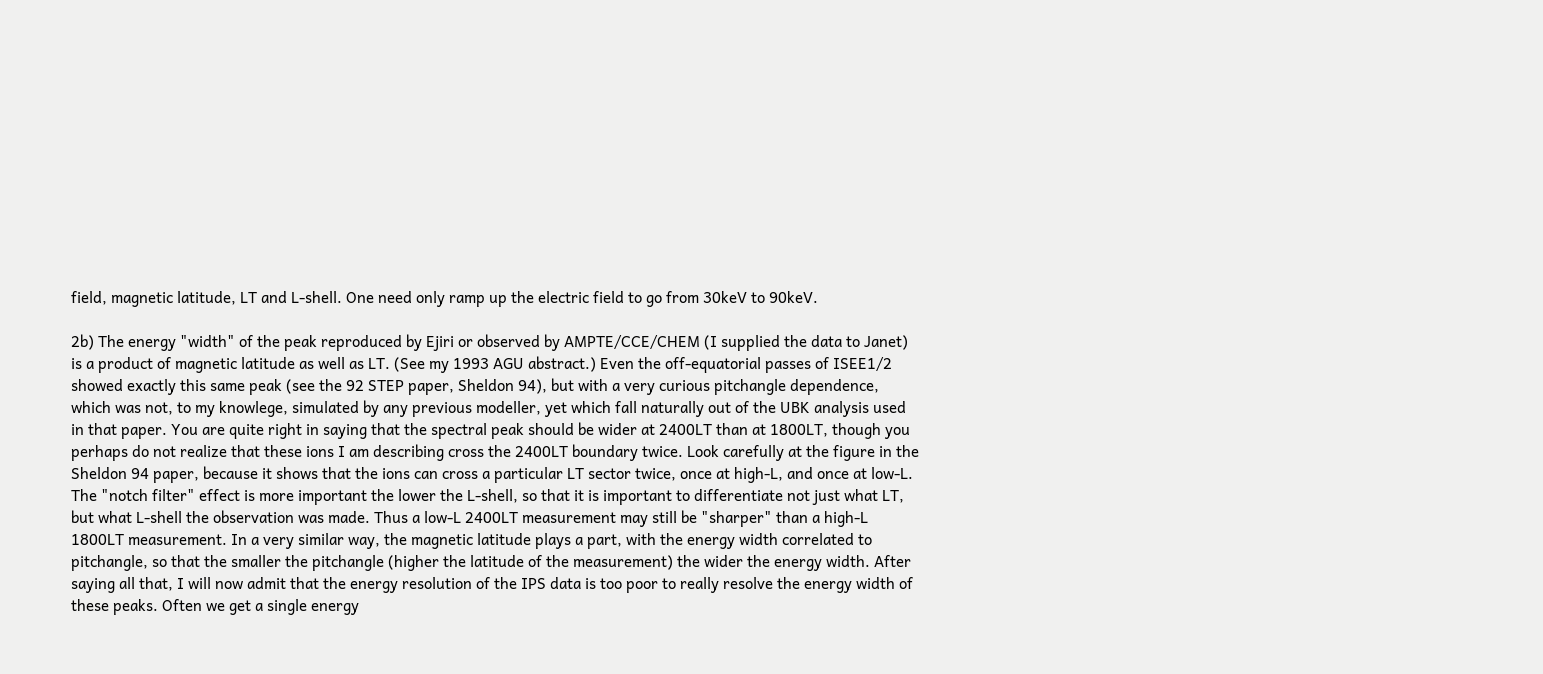field, magnetic latitude, LT and L-shell. One need only ramp up the electric field to go from 30keV to 90keV.

2b) The energy "width" of the peak reproduced by Ejiri or observed by AMPTE/CCE/CHEM (I supplied the data to Janet) is a product of magnetic latitude as well as LT. (See my 1993 AGU abstract.) Even the off-equatorial passes of ISEE1/2 showed exactly this same peak (see the 92 STEP paper, Sheldon 94), but with a very curious pitchangle dependence, which was not, to my knowlege, simulated by any previous modeller, yet which fall naturally out of the UBK analysis used in that paper. You are quite right in saying that the spectral peak should be wider at 2400LT than at 1800LT, though you perhaps do not realize that these ions I am describing cross the 2400LT boundary twice. Look carefully at the figure in the Sheldon 94 paper, because it shows that the ions can cross a particular LT sector twice, once at high-L, and once at low-L. The "notch filter" effect is more important the lower the L-shell, so that it is important to differentiate not just what LT, but what L-shell the observation was made. Thus a low-L 2400LT measurement may still be "sharper" than a high-L 1800LT measurement. In a very similar way, the magnetic latitude plays a part, with the energy width correlated to pitchangle, so that the smaller the pitchangle (higher the latitude of the measurement) the wider the energy width. After saying all that, I will now admit that the energy resolution of the IPS data is too poor to really resolve the energy width of these peaks. Often we get a single energy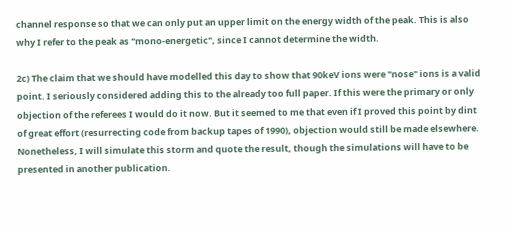channel response so that we can only put an upper limit on the energy width of the peak. This is also why I refer to the peak as "mono-energetic", since I cannot determine the width.

2c) The claim that we should have modelled this day to show that 90keV ions were "nose" ions is a valid point. I seriously considered adding this to the already too full paper. If this were the primary or only objection of the referees I would do it now. But it seemed to me that even if I proved this point by dint of great effort (resurrecting code from backup tapes of 1990), objection would still be made elsewhere. Nonetheless, I will simulate this storm and quote the result, though the simulations will have to be presented in another publication.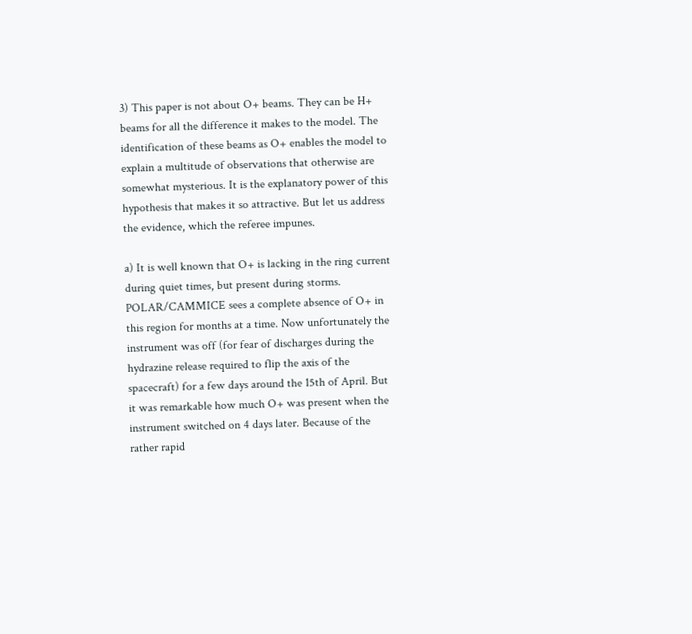3) This paper is not about O+ beams. They can be H+ beams for all the difference it makes to the model. The identification of these beams as O+ enables the model to explain a multitude of observations that otherwise are somewhat mysterious. It is the explanatory power of this hypothesis that makes it so attractive. But let us address the evidence, which the referee impunes.

a) It is well known that O+ is lacking in the ring current during quiet times, but present during storms. POLAR/CAMMICE sees a complete absence of O+ in this region for months at a time. Now unfortunately the instrument was off (for fear of discharges during the hydrazine release required to flip the axis of the spacecraft) for a few days around the 15th of April. But it was remarkable how much O+ was present when the instrument switched on 4 days later. Because of the rather rapid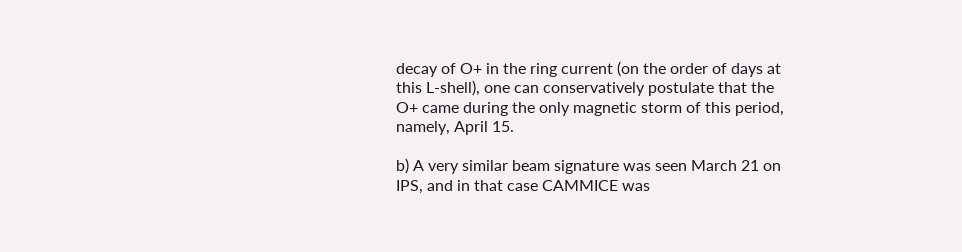decay of O+ in the ring current (on the order of days at this L-shell), one can conservatively postulate that the O+ came during the only magnetic storm of this period, namely, April 15.

b) A very similar beam signature was seen March 21 on IPS, and in that case CAMMICE was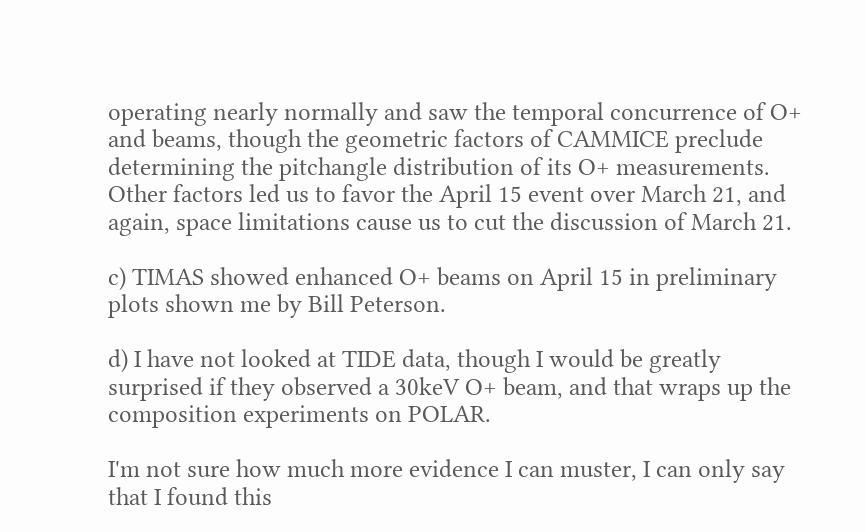operating nearly normally and saw the temporal concurrence of O+ and beams, though the geometric factors of CAMMICE preclude determining the pitchangle distribution of its O+ measurements. Other factors led us to favor the April 15 event over March 21, and again, space limitations cause us to cut the discussion of March 21.

c) TIMAS showed enhanced O+ beams on April 15 in preliminary plots shown me by Bill Peterson.

d) I have not looked at TIDE data, though I would be greatly surprised if they observed a 30keV O+ beam, and that wraps up the composition experiments on POLAR.

I'm not sure how much more evidence I can muster, I can only say that I found this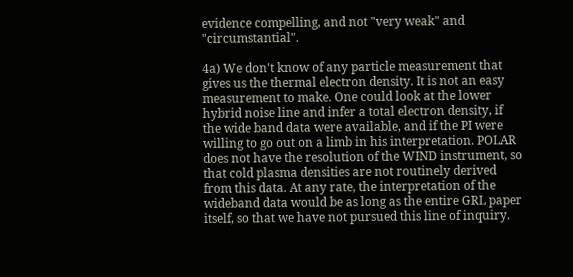evidence compelling, and not "very weak" and "circumstantial".

4a) We don't know of any particle measurement that gives us the thermal electron density. It is not an easy measurement to make. One could look at the lower hybrid noise line and infer a total electron density, if the wide band data were available, and if the PI were willing to go out on a limb in his interpretation. POLAR does not have the resolution of the WIND instrument, so that cold plasma densities are not routinely derived from this data. At any rate, the interpretation of the wideband data would be as long as the entire GRL paper itself, so that we have not pursued this line of inquiry.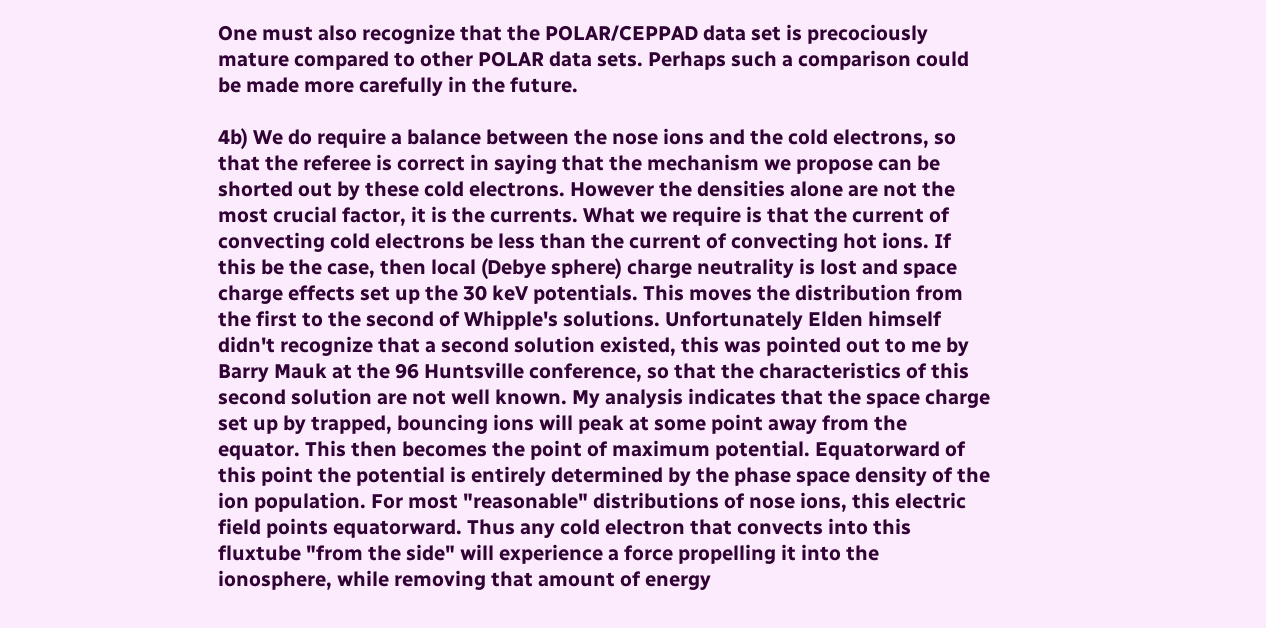One must also recognize that the POLAR/CEPPAD data set is precociously mature compared to other POLAR data sets. Perhaps such a comparison could be made more carefully in the future.

4b) We do require a balance between the nose ions and the cold electrons, so that the referee is correct in saying that the mechanism we propose can be shorted out by these cold electrons. However the densities alone are not the most crucial factor, it is the currents. What we require is that the current of convecting cold electrons be less than the current of convecting hot ions. If this be the case, then local (Debye sphere) charge neutrality is lost and space charge effects set up the 30 keV potentials. This moves the distribution from the first to the second of Whipple's solutions. Unfortunately Elden himself didn't recognize that a second solution existed, this was pointed out to me by Barry Mauk at the 96 Huntsville conference, so that the characteristics of this second solution are not well known. My analysis indicates that the space charge set up by trapped, bouncing ions will peak at some point away from the equator. This then becomes the point of maximum potential. Equatorward of this point the potential is entirely determined by the phase space density of the ion population. For most "reasonable" distributions of nose ions, this electric field points equatorward. Thus any cold electron that convects into this fluxtube "from the side" will experience a force propelling it into the ionosphere, while removing that amount of energy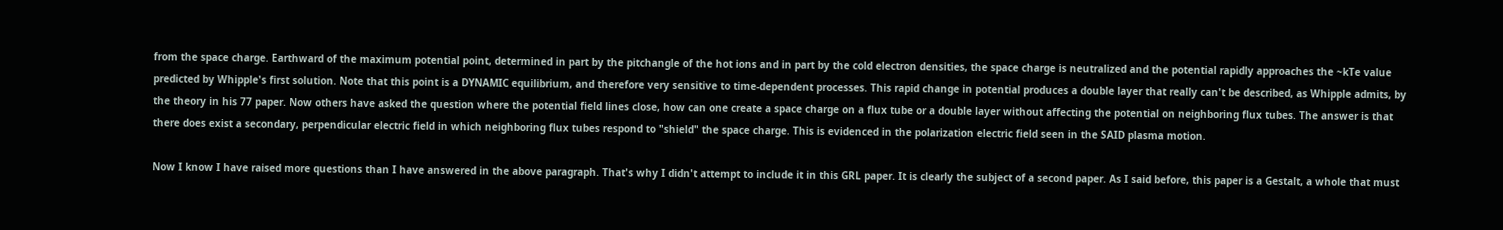from the space charge. Earthward of the maximum potential point, determined in part by the pitchangle of the hot ions and in part by the cold electron densities, the space charge is neutralized and the potential rapidly approaches the ~kTe value predicted by Whipple's first solution. Note that this point is a DYNAMIC equilibrium, and therefore very sensitive to time-dependent processes. This rapid change in potential produces a double layer that really can't be described, as Whipple admits, by the theory in his 77 paper. Now others have asked the question where the potential field lines close, how can one create a space charge on a flux tube or a double layer without affecting the potential on neighboring flux tubes. The answer is that there does exist a secondary, perpendicular electric field in which neighboring flux tubes respond to "shield" the space charge. This is evidenced in the polarization electric field seen in the SAID plasma motion.

Now I know I have raised more questions than I have answered in the above paragraph. That's why I didn't attempt to include it in this GRL paper. It is clearly the subject of a second paper. As I said before, this paper is a Gestalt, a whole that must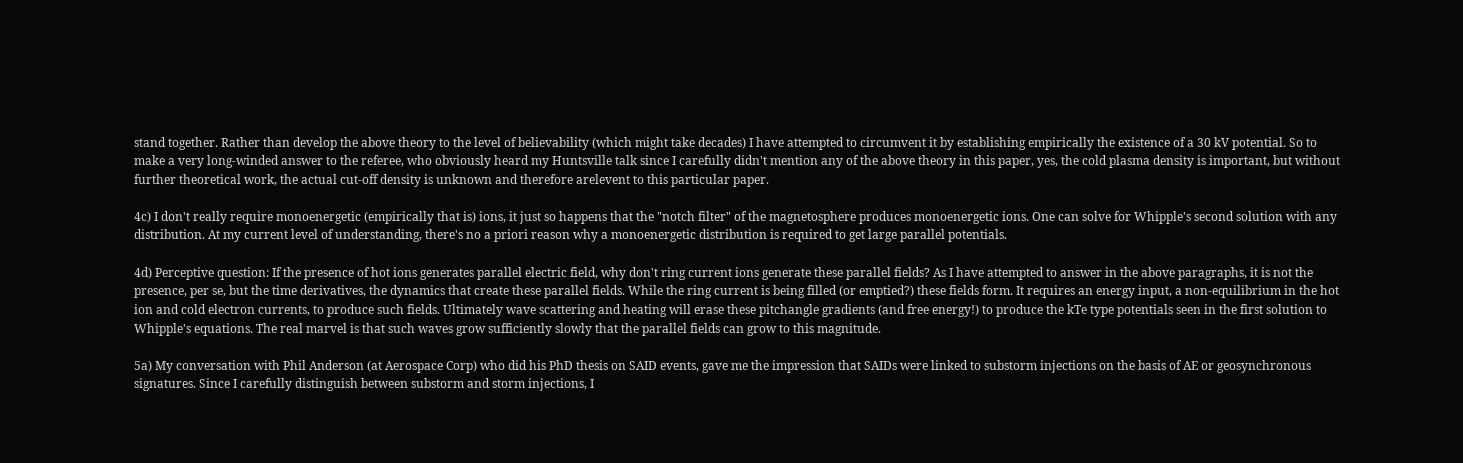stand together. Rather than develop the above theory to the level of believability (which might take decades) I have attempted to circumvent it by establishing empirically the existence of a 30 kV potential. So to make a very long-winded answer to the referee, who obviously heard my Huntsville talk since I carefully didn't mention any of the above theory in this paper, yes, the cold plasma density is important, but without further theoretical work, the actual cut-off density is unknown and therefore arelevent to this particular paper.

4c) I don't really require monoenergetic (empirically that is) ions, it just so happens that the "notch filter" of the magnetosphere produces monoenergetic ions. One can solve for Whipple's second solution with any distribution. At my current level of understanding, there's no a priori reason why a monoenergetic distribution is required to get large parallel potentials.

4d) Perceptive question: If the presence of hot ions generates parallel electric field, why don't ring current ions generate these parallel fields? As I have attempted to answer in the above paragraphs, it is not the presence, per se, but the time derivatives, the dynamics that create these parallel fields. While the ring current is being filled (or emptied?) these fields form. It requires an energy input, a non-equilibrium in the hot ion and cold electron currents, to produce such fields. Ultimately wave scattering and heating will erase these pitchangle gradients (and free energy!) to produce the kTe type potentials seen in the first solution to Whipple's equations. The real marvel is that such waves grow sufficiently slowly that the parallel fields can grow to this magnitude.

5a) My conversation with Phil Anderson (at Aerospace Corp) who did his PhD thesis on SAID events, gave me the impression that SAIDs were linked to substorm injections on the basis of AE or geosynchronous signatures. Since I carefully distinguish between substorm and storm injections, I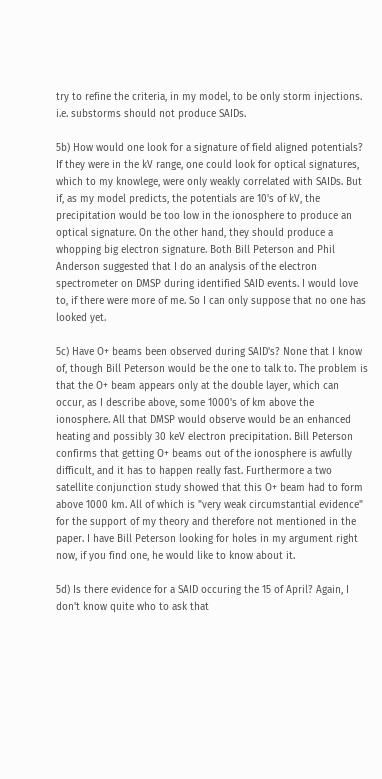try to refine the criteria, in my model, to be only storm injections. i.e. substorms should not produce SAIDs.

5b) How would one look for a signature of field aligned potentials? If they were in the kV range, one could look for optical signatures, which to my knowlege, were only weakly correlated with SAIDs. But if, as my model predicts, the potentials are 10's of kV, the precipitation would be too low in the ionosphere to produce an optical signature. On the other hand, they should produce a whopping big electron signature. Both Bill Peterson and Phil Anderson suggested that I do an analysis of the electron spectrometer on DMSP during identified SAID events. I would love to, if there were more of me. So I can only suppose that no one has looked yet.

5c) Have O+ beams been observed during SAID's? None that I know of, though Bill Peterson would be the one to talk to. The problem is that the O+ beam appears only at the double layer, which can occur, as I describe above, some 1000's of km above the ionosphere. All that DMSP would observe would be an enhanced heating and possibly 30 keV electron precipitation. Bill Peterson confirms that getting O+ beams out of the ionosphere is awfully difficult, and it has to happen really fast. Furthermore a two satellite conjunction study showed that this O+ beam had to form above 1000 km. All of which is "very weak circumstantial evidence" for the support of my theory and therefore not mentioned in the paper. I have Bill Peterson looking for holes in my argument right now, if you find one, he would like to know about it.

5d) Is there evidence for a SAID occuring the 15 of April? Again, I don't know quite who to ask that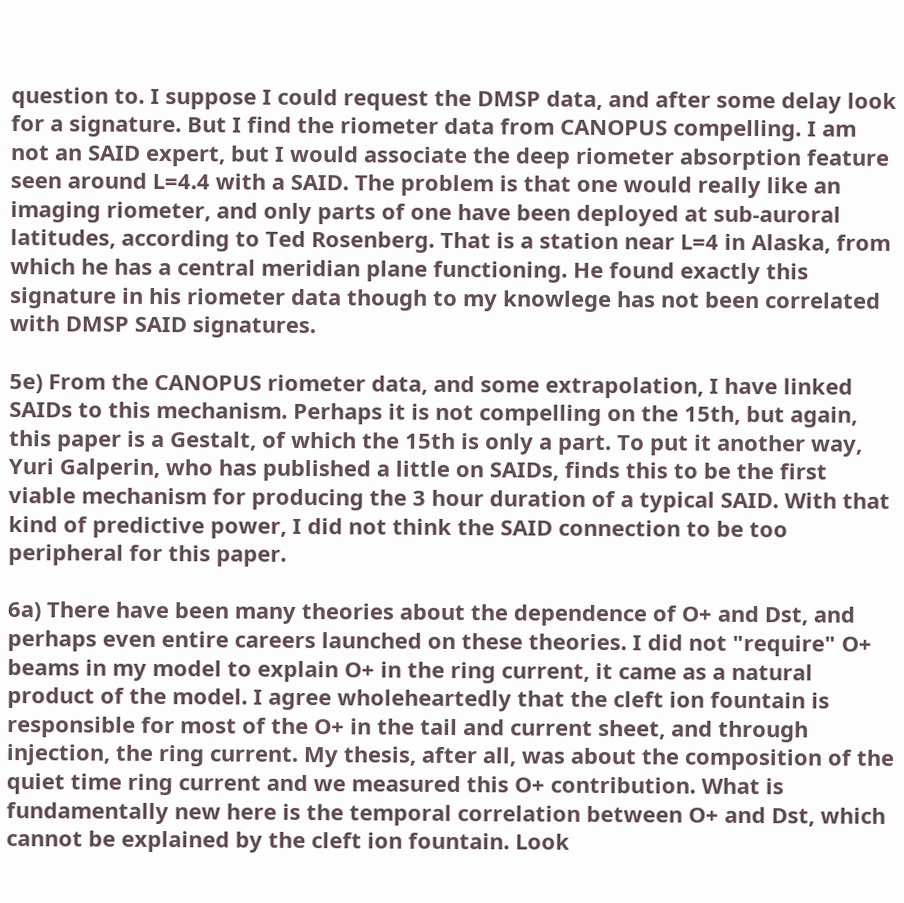question to. I suppose I could request the DMSP data, and after some delay look for a signature. But I find the riometer data from CANOPUS compelling. I am not an SAID expert, but I would associate the deep riometer absorption feature seen around L=4.4 with a SAID. The problem is that one would really like an imaging riometer, and only parts of one have been deployed at sub-auroral latitudes, according to Ted Rosenberg. That is a station near L=4 in Alaska, from which he has a central meridian plane functioning. He found exactly this signature in his riometer data though to my knowlege has not been correlated with DMSP SAID signatures.

5e) From the CANOPUS riometer data, and some extrapolation, I have linked SAIDs to this mechanism. Perhaps it is not compelling on the 15th, but again, this paper is a Gestalt, of which the 15th is only a part. To put it another way, Yuri Galperin, who has published a little on SAIDs, finds this to be the first viable mechanism for producing the 3 hour duration of a typical SAID. With that kind of predictive power, I did not think the SAID connection to be too peripheral for this paper.

6a) There have been many theories about the dependence of O+ and Dst, and perhaps even entire careers launched on these theories. I did not "require" O+ beams in my model to explain O+ in the ring current, it came as a natural product of the model. I agree wholeheartedly that the cleft ion fountain is responsible for most of the O+ in the tail and current sheet, and through injection, the ring current. My thesis, after all, was about the composition of the quiet time ring current and we measured this O+ contribution. What is fundamentally new here is the temporal correlation between O+ and Dst, which cannot be explained by the cleft ion fountain. Look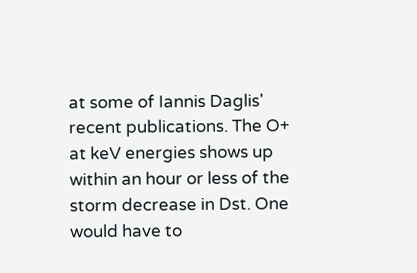at some of Iannis Daglis' recent publications. The O+ at keV energies shows up within an hour or less of the storm decrease in Dst. One would have to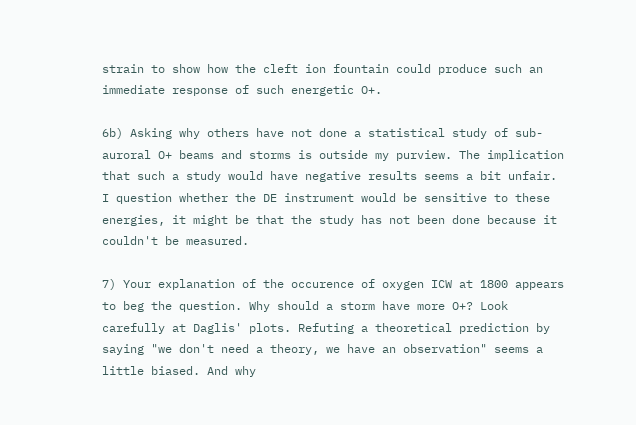strain to show how the cleft ion fountain could produce such an immediate response of such energetic O+.

6b) Asking why others have not done a statistical study of sub-auroral O+ beams and storms is outside my purview. The implication that such a study would have negative results seems a bit unfair. I question whether the DE instrument would be sensitive to these energies, it might be that the study has not been done because it couldn't be measured.

7) Your explanation of the occurence of oxygen ICW at 1800 appears to beg the question. Why should a storm have more O+? Look carefully at Daglis' plots. Refuting a theoretical prediction by saying "we don't need a theory, we have an observation" seems a little biased. And why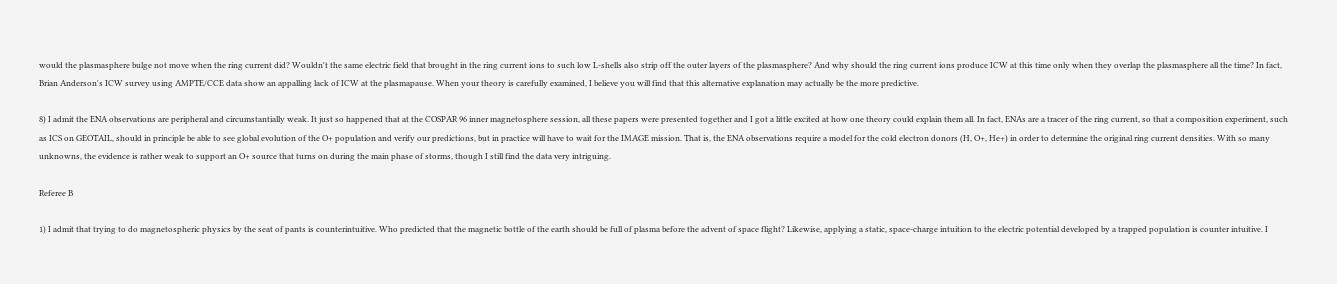would the plasmasphere bulge not move when the ring current did? Wouldn't the same electric field that brought in the ring current ions to such low L-shells also strip off the outer layers of the plasmasphere? And why should the ring current ions produce ICW at this time only when they overlap the plasmasphere all the time? In fact, Brian Anderson's ICW survey using AMPTE/CCE data show an appalling lack of ICW at the plasmapause. When your theory is carefully examined, I believe you will find that this alternative explanation may actually be the more predictive.

8) I admit the ENA observations are peripheral and circumstantially weak. It just so happened that at the COSPAR 96 inner magnetosphere session, all these papers were presented together and I got a little excited at how one theory could explain them all. In fact, ENAs are a tracer of the ring current, so that a composition experiment, such as ICS on GEOTAIL, should in principle be able to see global evolution of the O+ population and verify our predictions, but in practice will have to wait for the IMAGE mission. That is, the ENA observations require a model for the cold electron donors (H, O+, He+) in order to determine the original ring current densities. With so many unknowns, the evidence is rather weak to support an O+ source that turns on during the main phase of storms, though I still find the data very intriguing.

Referee B

1) I admit that trying to do magnetospheric physics by the seat of pants is counterintuitive. Who predicted that the magnetic bottle of the earth should be full of plasma before the advent of space flight? Likewise, applying a static, space-charge intuition to the electric potential developed by a trapped population is counter intuitive. I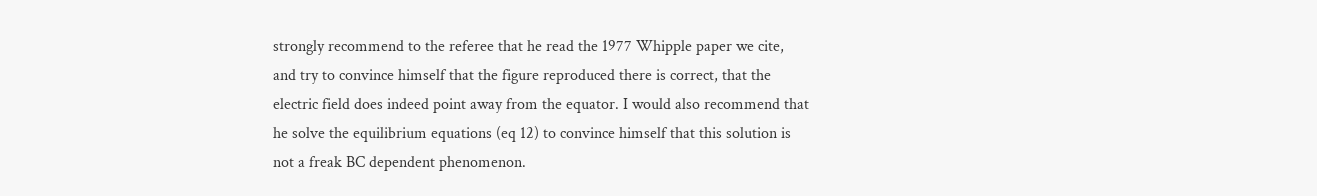strongly recommend to the referee that he read the 1977 Whipple paper we cite, and try to convince himself that the figure reproduced there is correct, that the electric field does indeed point away from the equator. I would also recommend that he solve the equilibrium equations (eq 12) to convince himself that this solution is not a freak BC dependent phenomenon.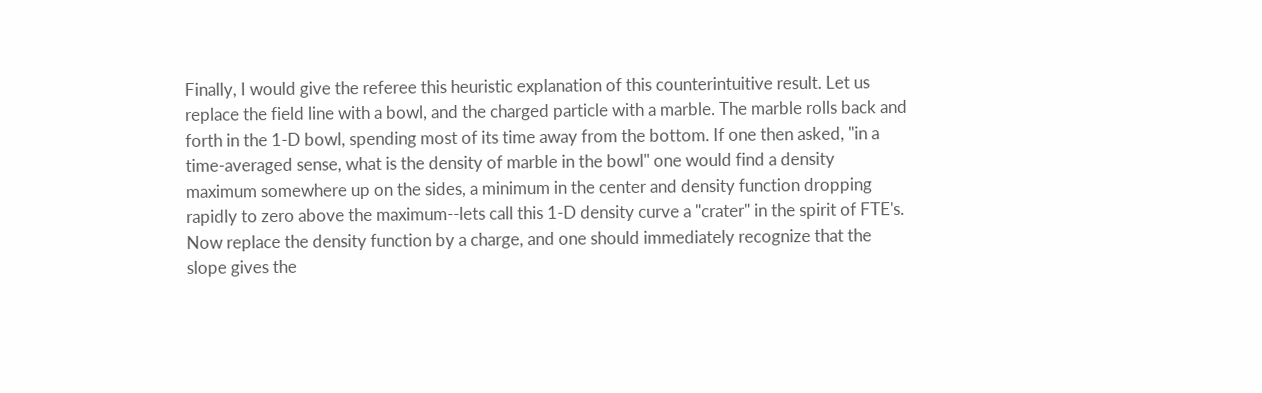Finally, I would give the referee this heuristic explanation of this counterintuitive result. Let us replace the field line with a bowl, and the charged particle with a marble. The marble rolls back and forth in the 1-D bowl, spending most of its time away from the bottom. If one then asked, "in a time-averaged sense, what is the density of marble in the bowl" one would find a density maximum somewhere up on the sides, a minimum in the center and density function dropping rapidly to zero above the maximum--lets call this 1-D density curve a "crater" in the spirit of FTE's. Now replace the density function by a charge, and one should immediately recognize that the slope gives the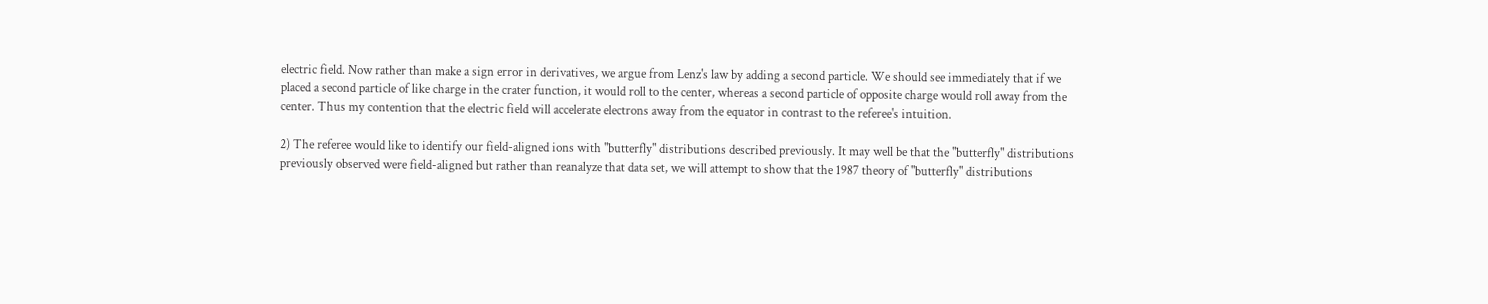electric field. Now rather than make a sign error in derivatives, we argue from Lenz's law by adding a second particle. We should see immediately that if we placed a second particle of like charge in the crater function, it would roll to the center, whereas a second particle of opposite charge would roll away from the center. Thus my contention that the electric field will accelerate electrons away from the equator in contrast to the referee's intuition.

2) The referee would like to identify our field-aligned ions with "butterfly" distributions described previously. It may well be that the "butterfly" distributions previously observed were field-aligned but rather than reanalyze that data set, we will attempt to show that the 1987 theory of "butterfly" distributions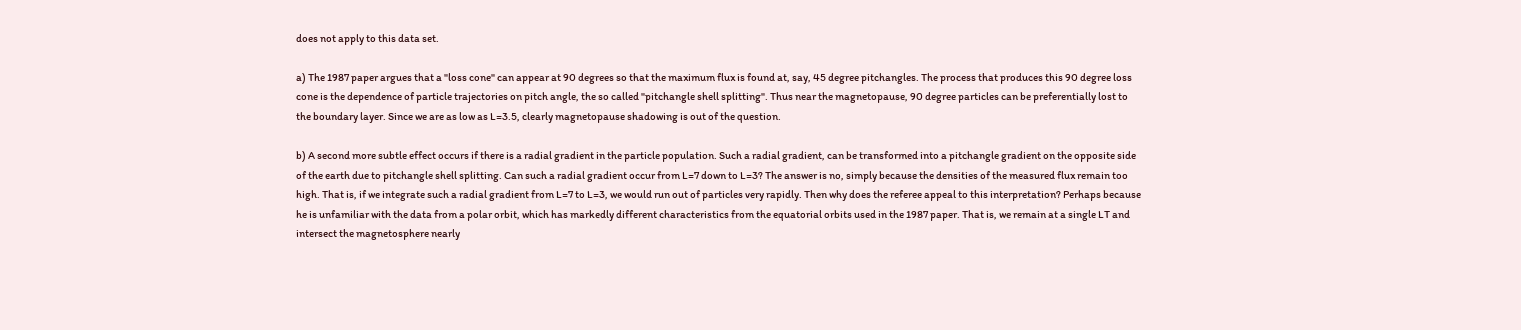does not apply to this data set.

a) The 1987 paper argues that a "loss cone" can appear at 90 degrees so that the maximum flux is found at, say, 45 degree pitchangles. The process that produces this 90 degree loss cone is the dependence of particle trajectories on pitch angle, the so called "pitchangle shell splitting". Thus near the magnetopause, 90 degree particles can be preferentially lost to the boundary layer. Since we are as low as L=3.5, clearly magnetopause shadowing is out of the question.

b) A second more subtle effect occurs if there is a radial gradient in the particle population. Such a radial gradient, can be transformed into a pitchangle gradient on the opposite side of the earth due to pitchangle shell splitting. Can such a radial gradient occur from L=7 down to L=3? The answer is no, simply because the densities of the measured flux remain too high. That is, if we integrate such a radial gradient from L=7 to L=3, we would run out of particles very rapidly. Then why does the referee appeal to this interpretation? Perhaps because he is unfamiliar with the data from a polar orbit, which has markedly different characteristics from the equatorial orbits used in the 1987 paper. That is, we remain at a single LT and intersect the magnetosphere nearly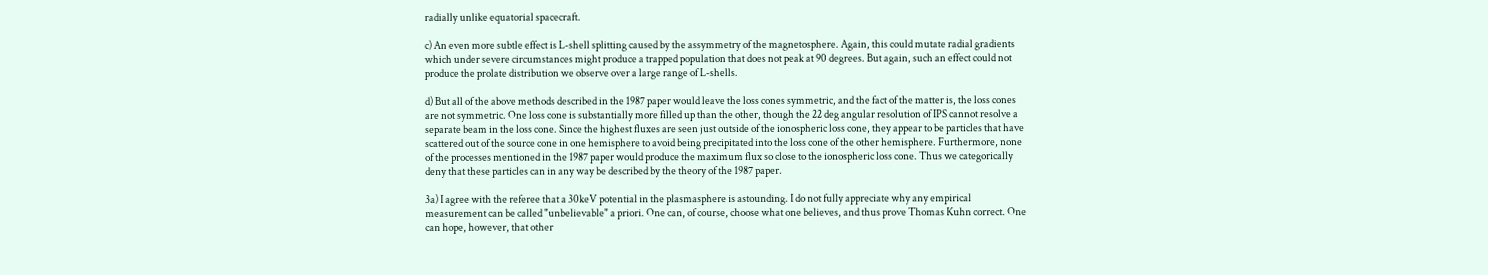radially unlike equatorial spacecraft.

c) An even more subtle effect is L-shell splitting caused by the assymmetry of the magnetosphere. Again, this could mutate radial gradients which under severe circumstances might produce a trapped population that does not peak at 90 degrees. But again, such an effect could not produce the prolate distribution we observe over a large range of L-shells.

d) But all of the above methods described in the 1987 paper would leave the loss cones symmetric, and the fact of the matter is, the loss cones are not symmetric. One loss cone is substantially more filled up than the other, though the 22 deg angular resolution of IPS cannot resolve a separate beam in the loss cone. Since the highest fluxes are seen just outside of the ionospheric loss cone, they appear to be particles that have scattered out of the source cone in one hemisphere to avoid being precipitated into the loss cone of the other hemisphere. Furthermore, none of the processes mentioned in the 1987 paper would produce the maximum flux so close to the ionospheric loss cone. Thus we categorically deny that these particles can in any way be described by the theory of the 1987 paper.

3a) I agree with the referee that a 30keV potential in the plasmasphere is astounding. I do not fully appreciate why any empirical measurement can be called "unbelievable" a priori. One can, of course, choose what one believes, and thus prove Thomas Kuhn correct. One can hope, however, that other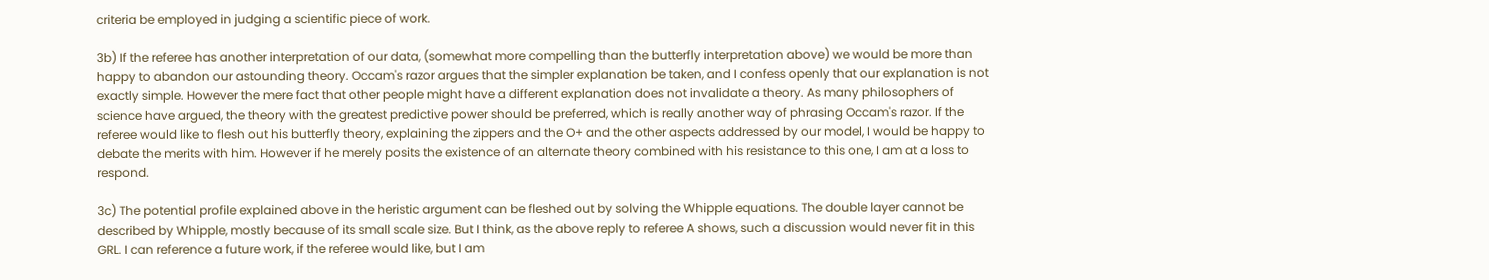criteria be employed in judging a scientific piece of work.

3b) If the referee has another interpretation of our data, (somewhat more compelling than the butterfly interpretation above) we would be more than happy to abandon our astounding theory. Occam's razor argues that the simpler explanation be taken, and I confess openly that our explanation is not exactly simple. However the mere fact that other people might have a different explanation does not invalidate a theory. As many philosophers of science have argued, the theory with the greatest predictive power should be preferred, which is really another way of phrasing Occam's razor. If the referee would like to flesh out his butterfly theory, explaining the zippers and the O+ and the other aspects addressed by our model, I would be happy to debate the merits with him. However if he merely posits the existence of an alternate theory combined with his resistance to this one, I am at a loss to respond.

3c) The potential profile explained above in the heristic argument can be fleshed out by solving the Whipple equations. The double layer cannot be described by Whipple, mostly because of its small scale size. But I think, as the above reply to referee A shows, such a discussion would never fit in this GRL. I can reference a future work, if the referee would like, but I am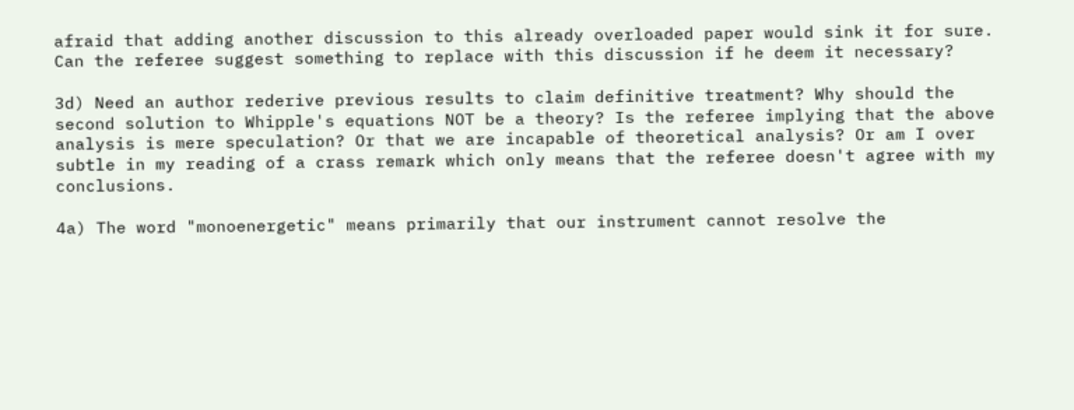afraid that adding another discussion to this already overloaded paper would sink it for sure. Can the referee suggest something to replace with this discussion if he deem it necessary?

3d) Need an author rederive previous results to claim definitive treatment? Why should the second solution to Whipple's equations NOT be a theory? Is the referee implying that the above analysis is mere speculation? Or that we are incapable of theoretical analysis? Or am I over subtle in my reading of a crass remark which only means that the referee doesn't agree with my conclusions.

4a) The word "monoenergetic" means primarily that our instrument cannot resolve the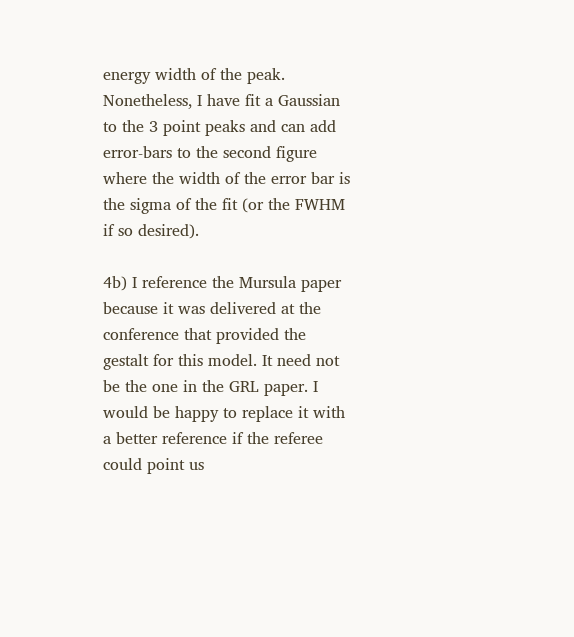energy width of the peak. Nonetheless, I have fit a Gaussian to the 3 point peaks and can add error-bars to the second figure where the width of the error bar is the sigma of the fit (or the FWHM if so desired).

4b) I reference the Mursula paper because it was delivered at the conference that provided the gestalt for this model. It need not be the one in the GRL paper. I would be happy to replace it with a better reference if the referee could point us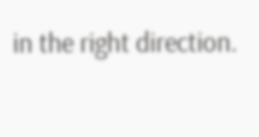in the right direction.